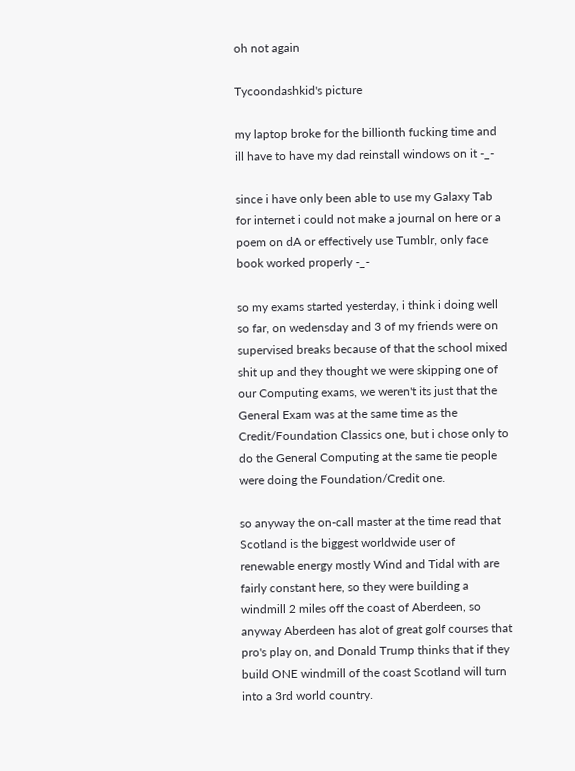oh not again

Tycoondashkid's picture

my laptop broke for the billionth fucking time and ill have to have my dad reinstall windows on it -_-

since i have only been able to use my Galaxy Tab for internet i could not make a journal on here or a poem on dA or effectively use Tumblr, only face book worked properly -_-

so my exams started yesterday, i think i doing well so far, on wedensday and 3 of my friends were on supervised breaks because of that the school mixed shit up and they thought we were skipping one of our Computing exams, we weren't its just that the General Exam was at the same time as the Credit/Foundation Classics one, but i chose only to do the General Computing at the same tie people were doing the Foundation/Credit one.

so anyway the on-call master at the time read that Scotland is the biggest worldwide user of renewable energy mostly Wind and Tidal with are fairly constant here, so they were building a windmill 2 miles off the coast of Aberdeen, so anyway Aberdeen has alot of great golf courses that pro's play on, and Donald Trump thinks that if they build ONE windmill of the coast Scotland will turn into a 3rd world country.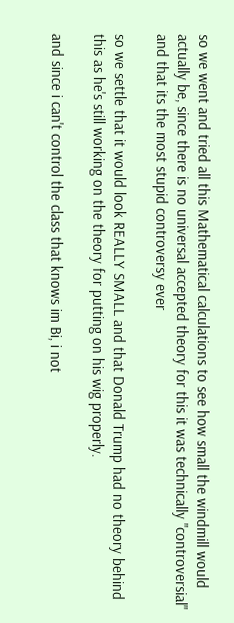so we went and tried all this Mathematical calculations to see how small the windmill would actually be, since there is no universal accepted theory for this it was technically "controversial" and that its the most stupid controversy ever

so we settle that it would look REALLY SMALL and that Donald Trump had no theory behind this as he's still working on the theory for putting on his wig properly.

and since i can't control the class that knows im Bi, i not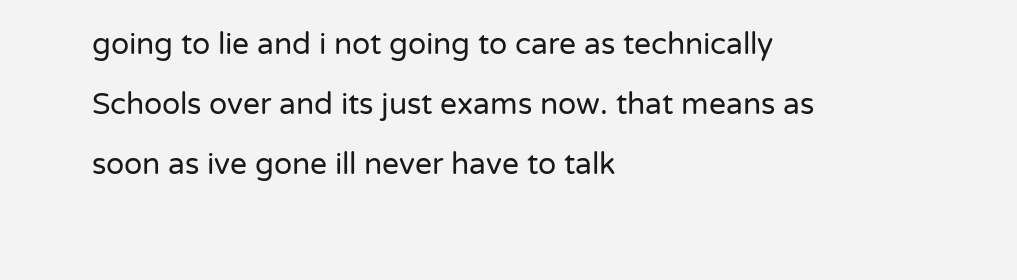going to lie and i not going to care as technically Schools over and its just exams now. that means as soon as ive gone ill never have to talk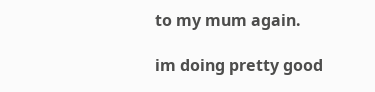to my mum again.

im doing pretty good